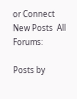or Connect
New Posts  All Forums:

Posts by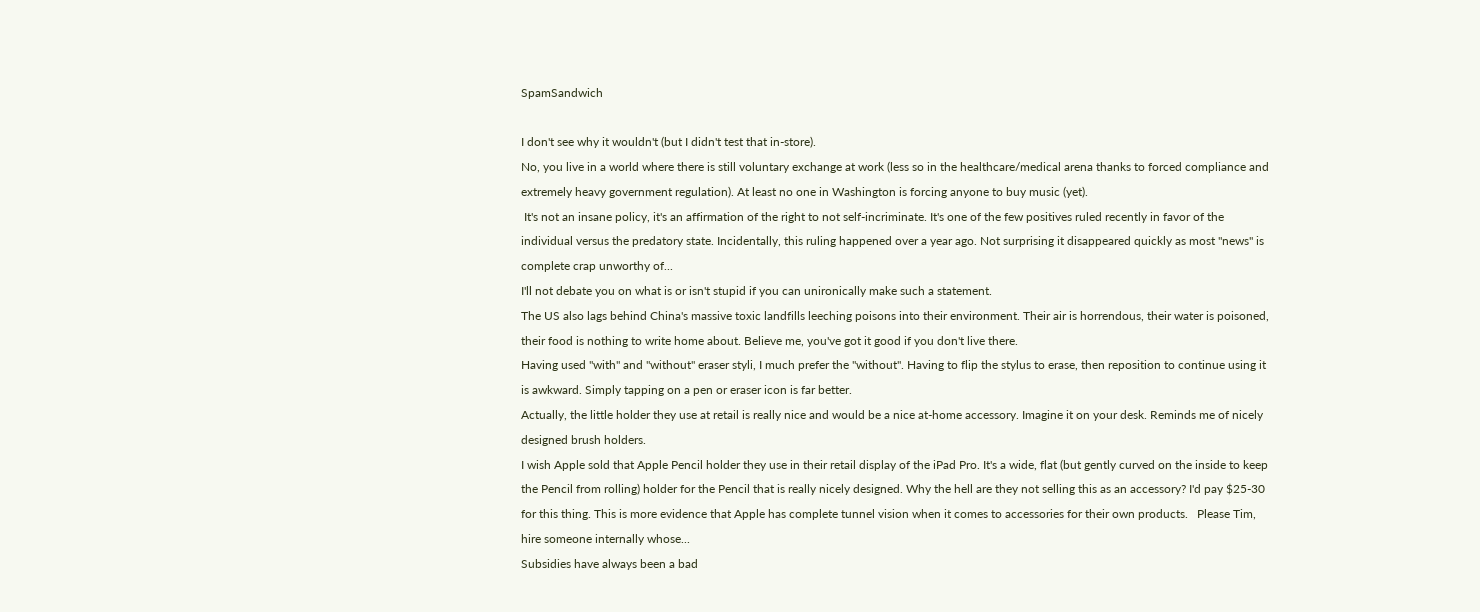SpamSandwich

I don't see why it wouldn't (but I didn't test that in-store).
No, you live in a world where there is still voluntary exchange at work (less so in the healthcare/medical arena thanks to forced compliance and extremely heavy government regulation). At least no one in Washington is forcing anyone to buy music (yet).
 It's not an insane policy, it's an affirmation of the right to not self-incriminate. It's one of the few positives ruled recently in favor of the individual versus the predatory state. Incidentally, this ruling happened over a year ago. Not surprising it disappeared quickly as most "news" is complete crap unworthy of...
I'll not debate you on what is or isn't stupid if you can unironically make such a statement.
The US also lags behind China's massive toxic landfills leeching poisons into their environment. Their air is horrendous, their water is poisoned, their food is nothing to write home about. Believe me, you've got it good if you don't live there.
Having used "with" and "without" eraser styli, I much prefer the "without". Having to flip the stylus to erase, then reposition to continue using it is awkward. Simply tapping on a pen or eraser icon is far better.
Actually, the little holder they use at retail is really nice and would be a nice at-home accessory. Imagine it on your desk. Reminds me of nicely designed brush holders.
I wish Apple sold that Apple Pencil holder they use in their retail display of the iPad Pro. It's a wide, flat (but gently curved on the inside to keep the Pencil from rolling) holder for the Pencil that is really nicely designed. Why the hell are they not selling this as an accessory? I'd pay $25-30 for this thing. This is more evidence that Apple has complete tunnel vision when it comes to accessories for their own products.   Please Tim, hire someone internally whose...
Subsidies have always been a bad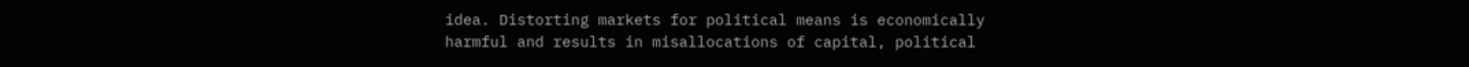idea. Distorting markets for political means is economically harmful and results in misallocations of capital, political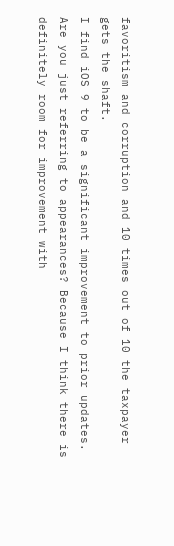favoritism and corruption and 10 times out of 10 the taxpayer gets the shaft.
I find iOS 9 to be a significant improvement to prior updates. Are you just referring to appearances? Because I think there is definitely room for improvement with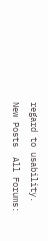regard to usability.
New Posts  All Forums: